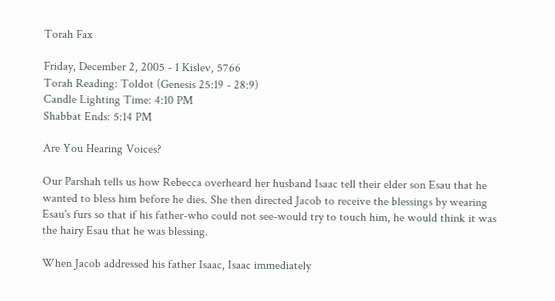Torah Fax

Friday, December 2, 2005 - 1 Kislev, 5766
Torah Reading: Toldot (Genesis 25:19 - 28:9)
Candle Lighting Time: 4:10 PM
Shabbat Ends: 5:14 PM

Are You Hearing Voices?

Our Parshah tells us how Rebecca overheard her husband Isaac tell their elder son Esau that he wanted to bless him before he dies. She then directed Jacob to receive the blessings by wearing Esau's furs so that if his father-who could not see-would try to touch him, he would think it was the hairy Esau that he was blessing.

When Jacob addressed his father Isaac, Isaac immediately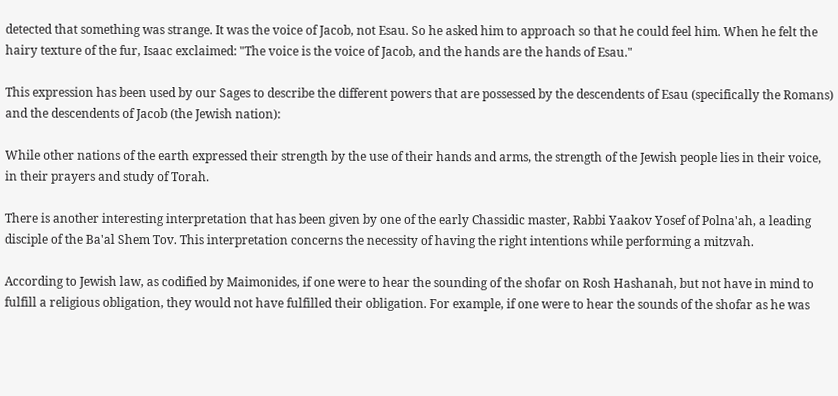detected that something was strange. It was the voice of Jacob, not Esau. So he asked him to approach so that he could feel him. When he felt the hairy texture of the fur, Isaac exclaimed: "The voice is the voice of Jacob, and the hands are the hands of Esau."

This expression has been used by our Sages to describe the different powers that are possessed by the descendents of Esau (specifically the Romans) and the descendents of Jacob (the Jewish nation):

While other nations of the earth expressed their strength by the use of their hands and arms, the strength of the Jewish people lies in their voice, in their prayers and study of Torah.

There is another interesting interpretation that has been given by one of the early Chassidic master, Rabbi Yaakov Yosef of Polna'ah, a leading disciple of the Ba'al Shem Tov. This interpretation concerns the necessity of having the right intentions while performing a mitzvah.

According to Jewish law, as codified by Maimonides, if one were to hear the sounding of the shofar on Rosh Hashanah, but not have in mind to fulfill a religious obligation, they would not have fulfilled their obligation. For example, if one were to hear the sounds of the shofar as he was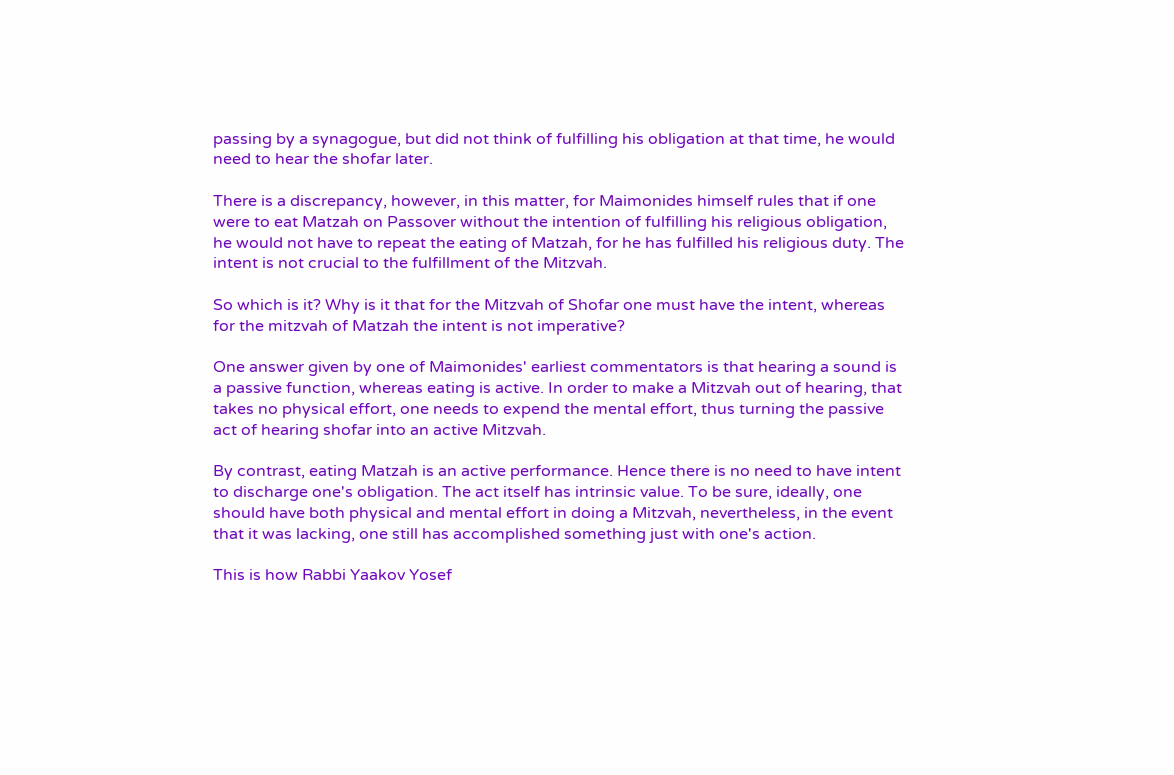passing by a synagogue, but did not think of fulfilling his obligation at that time, he would need to hear the shofar later.

There is a discrepancy, however, in this matter, for Maimonides himself rules that if one were to eat Matzah on Passover without the intention of fulfilling his religious obligation, he would not have to repeat the eating of Matzah, for he has fulfilled his religious duty. The intent is not crucial to the fulfillment of the Mitzvah.

So which is it? Why is it that for the Mitzvah of Shofar one must have the intent, whereas for the mitzvah of Matzah the intent is not imperative?

One answer given by one of Maimonides' earliest commentators is that hearing a sound is a passive function, whereas eating is active. In order to make a Mitzvah out of hearing, that takes no physical effort, one needs to expend the mental effort, thus turning the passive act of hearing shofar into an active Mitzvah.

By contrast, eating Matzah is an active performance. Hence there is no need to have intent to discharge one's obligation. The act itself has intrinsic value. To be sure, ideally, one should have both physical and mental effort in doing a Mitzvah, nevertheless, in the event that it was lacking, one still has accomplished something just with one's action.

This is how Rabbi Yaakov Yosef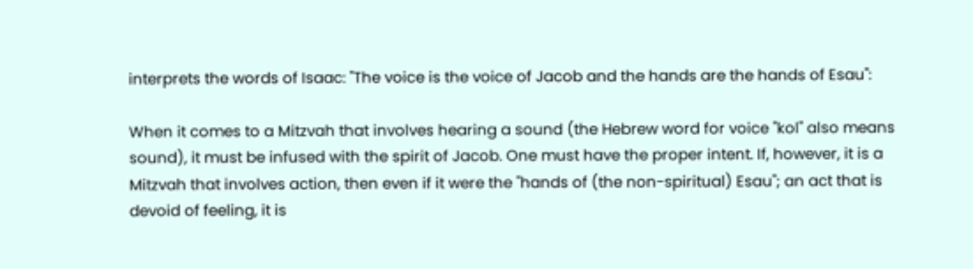interprets the words of Isaac: "The voice is the voice of Jacob and the hands are the hands of Esau":

When it comes to a Mitzvah that involves hearing a sound (the Hebrew word for voice "kol" also means sound), it must be infused with the spirit of Jacob. One must have the proper intent. If, however, it is a Mitzvah that involves action, then even if it were the "hands of (the non-spiritual) Esau"; an act that is devoid of feeling, it is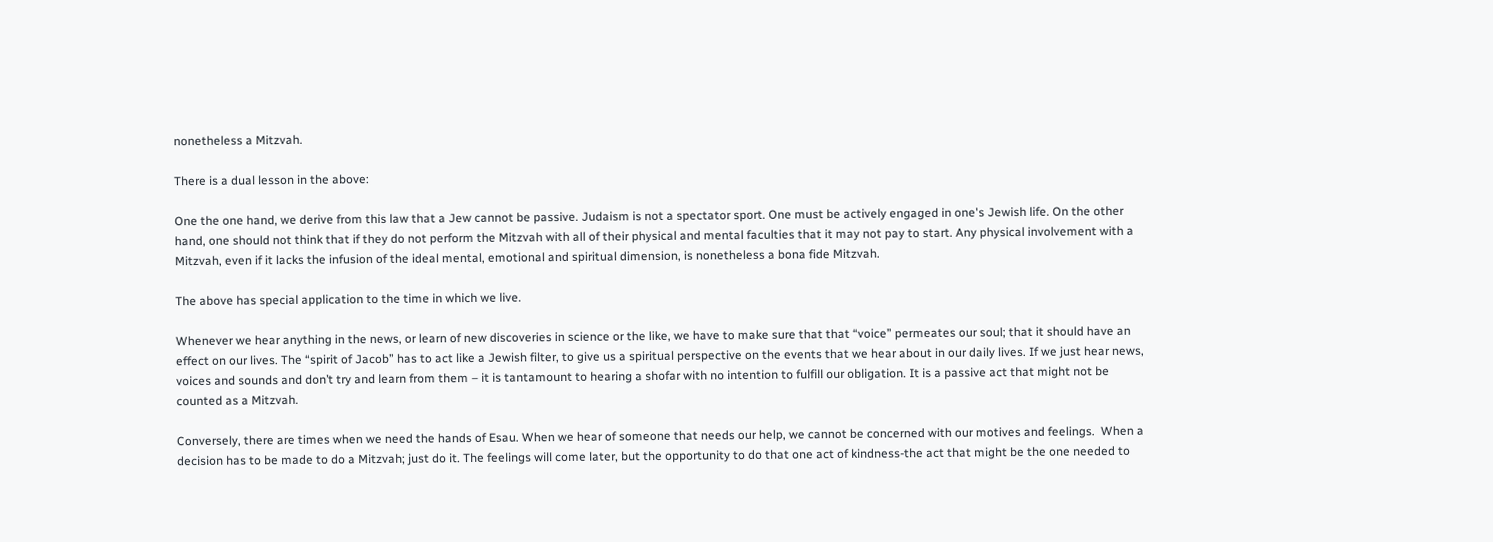nonetheless a Mitzvah.

There is a dual lesson in the above:

One the one hand, we derive from this law that a Jew cannot be passive. Judaism is not a spectator sport. One must be actively engaged in one's Jewish life. On the other hand, one should not think that if they do not perform the Mitzvah with all of their physical and mental faculties that it may not pay to start. Any physical involvement with a Mitzvah, even if it lacks the infusion of the ideal mental, emotional and spiritual dimension, is nonetheless a bona fide Mitzvah.

The above has special application to the time in which we live.

Whenever we hear anything in the news, or learn of new discoveries in science or the like, we have to make sure that that “voice” permeates our soul; that it should have an effect on our lives. The “spirit of Jacob” has to act like a Jewish filter, to give us a spiritual perspective on the events that we hear about in our daily lives. If we just hear news, voices and sounds and don’t try and learn from them – it is tantamount to hearing a shofar with no intention to fulfill our obligation. It is a passive act that might not be counted as a Mitzvah.

Conversely, there are times when we need the hands of Esau. When we hear of someone that needs our help, we cannot be concerned with our motives and feelings.  When a decision has to be made to do a Mitzvah; just do it. The feelings will come later, but the opportunity to do that one act of kindness-the act that might be the one needed to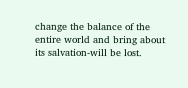change the balance of the entire world and bring about its salvation-will be lost.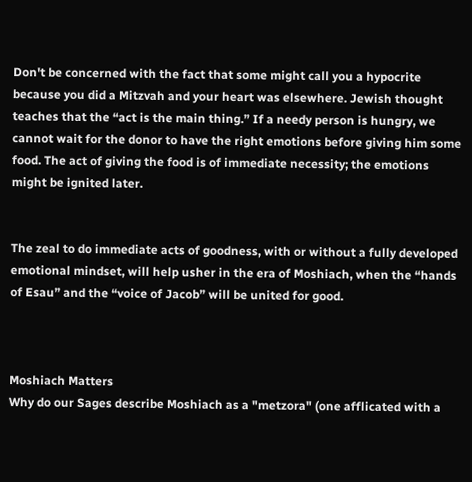Don't be concerned with the fact that some might call you a hypocrite because you did a Mitzvah and your heart was elsewhere. Jewish thought teaches that the “act is the main thing.” If a needy person is hungry, we cannot wait for the donor to have the right emotions before giving him some food. The act of giving the food is of immediate necessity; the emotions might be ignited later.


The zeal to do immediate acts of goodness, with or without a fully developed emotional mindset, will help usher in the era of Moshiach, when the “hands of Esau” and the “voice of Jacob” will be united for good.



Moshiach Matters
Why do our Sages describe Moshiach as a "metzora" (one afflicated with a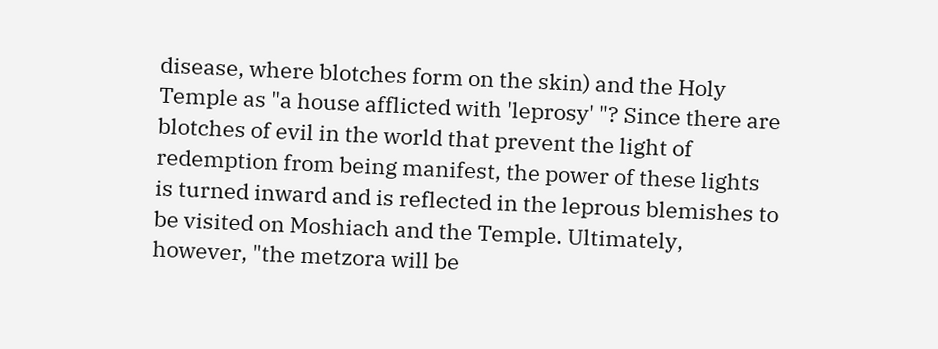disease, where blotches form on the skin) and the Holy Temple as "a house afflicted with 'leprosy' "? Since there are blotches of evil in the world that prevent the light of redemption from being manifest, the power of these lights is turned inward and is reflected in the leprous blemishes to be visited on Moshiach and the Temple. Ultimately, however, "the metzora will be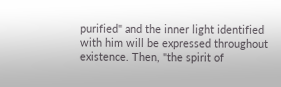purified" and the inner light identified with him will be expressed throughout existence. Then, "the spirit of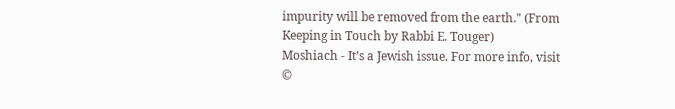impurity will be removed from the earth." (From Keeping in Touch by Rabbi E. Touger)
Moshiach - It’s a Jewish issue. For more info, visit
©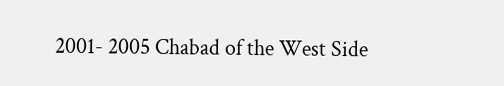2001- 2005 Chabad of the West Side